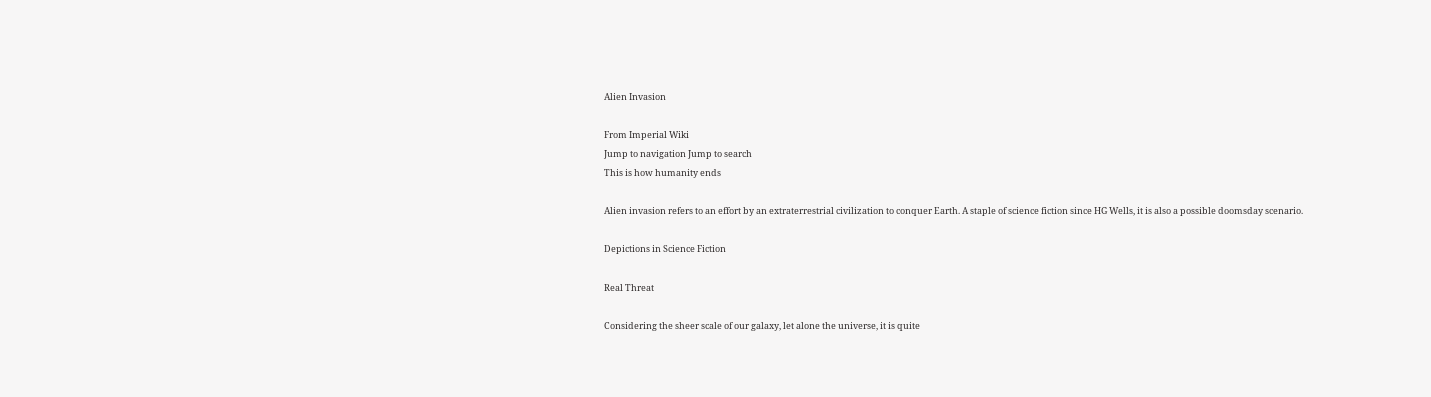Alien Invasion

From Imperial Wiki
Jump to navigation Jump to search
This is how humanity ends

Alien invasion refers to an effort by an extraterrestrial civilization to conquer Earth. A staple of science fiction since HG Wells, it is also a possible doomsday scenario.

Depictions in Science Fiction

Real Threat

Considering the sheer scale of our galaxy, let alone the universe, it is quite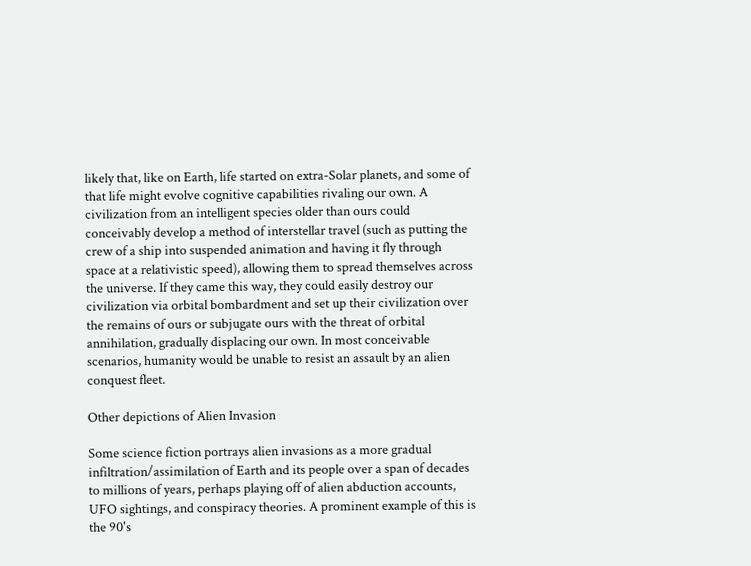likely that, like on Earth, life started on extra-Solar planets, and some of that life might evolve cognitive capabilities rivaling our own. A civilization from an intelligent species older than ours could conceivably develop a method of interstellar travel (such as putting the crew of a ship into suspended animation and having it fly through space at a relativistic speed), allowing them to spread themselves across the universe. If they came this way, they could easily destroy our civilization via orbital bombardment and set up their civilization over the remains of ours or subjugate ours with the threat of orbital annihilation, gradually displacing our own. In most conceivable scenarios, humanity would be unable to resist an assault by an alien conquest fleet.

Other depictions of Alien Invasion

Some science fiction portrays alien invasions as a more gradual infiltration/assimilation of Earth and its people over a span of decades to millions of years, perhaps playing off of alien abduction accounts, UFO sightings, and conspiracy theories. A prominent example of this is the 90's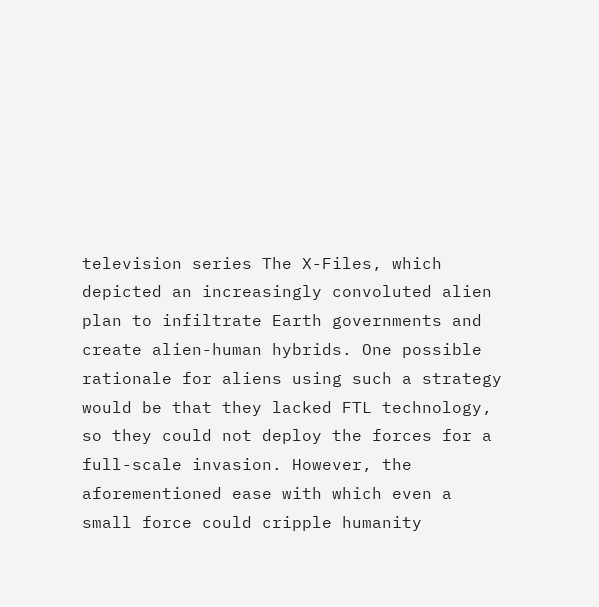television series The X-Files, which depicted an increasingly convoluted alien plan to infiltrate Earth governments and create alien-human hybrids. One possible rationale for aliens using such a strategy would be that they lacked FTL technology, so they could not deploy the forces for a full-scale invasion. However, the aforementioned ease with which even a small force could cripple humanity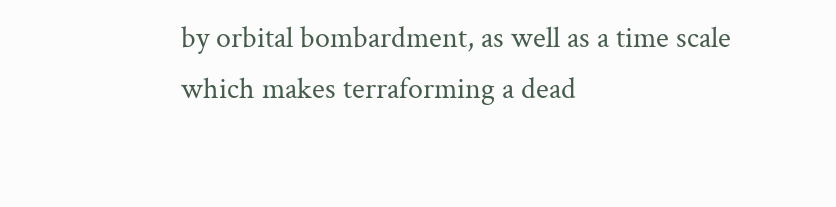by orbital bombardment, as well as a time scale which makes terraforming a dead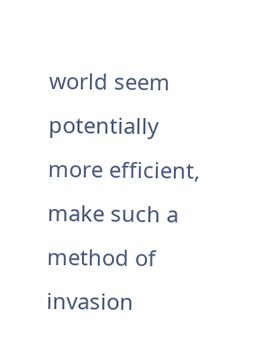world seem potentially more efficient, make such a method of invasion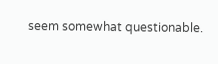seem somewhat questionable.